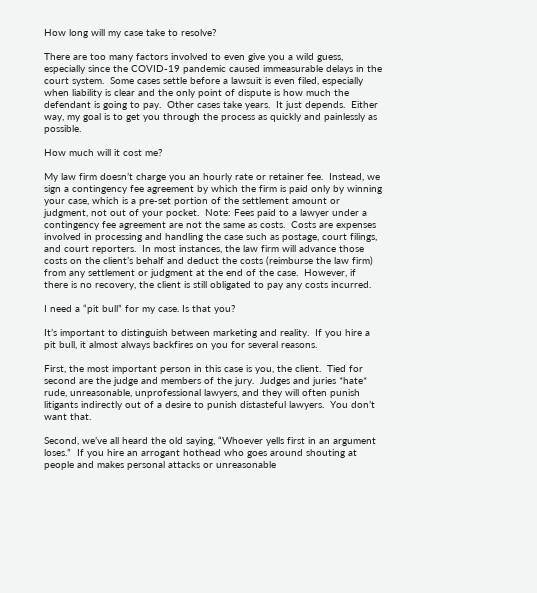How long will my case take to resolve?

There are too many factors involved to even give you a wild guess, especially since the COVID-19 pandemic caused immeasurable delays in the court system.  Some cases settle before a lawsuit is even filed, especially when liability is clear and the only point of dispute is how much the defendant is going to pay.  Other cases take years.  It just depends.  Either way, my goal is to get you through the process as quickly and painlessly as possible.

How much will it cost me?

My law firm doesn’t charge you an hourly rate or retainer fee.  Instead, we sign a contingency fee agreement by which the firm is paid only by winning your case, which is a pre-set portion of the settlement amount or judgment, not out of your pocket.  Note: Fees paid to a lawyer under a contingency fee agreement are not the same as costs.  Costs are expenses involved in processing and handling the case such as postage, court filings, and court reporters.  In most instances, the law firm will advance those costs on the client’s behalf and deduct the costs (reimburse the law firm) from any settlement or judgment at the end of the case.  However, if there is no recovery, the client is still obligated to pay any costs incurred.

I need a “pit bull” for my case. Is that you?

It’s important to distinguish between marketing and reality.  If you hire a pit bull, it almost always backfires on you for several reasons.

First, the most important person in this case is you, the client.  Tied for second are the judge and members of the jury.  Judges and juries *hate* rude, unreasonable, unprofessional lawyers, and they will often punish litigants indirectly out of a desire to punish distasteful lawyers.  You don’t want that.

Second, we’ve all heard the old saying, “Whoever yells first in an argument loses.”  If you hire an arrogant hothead who goes around shouting at people and makes personal attacks or unreasonable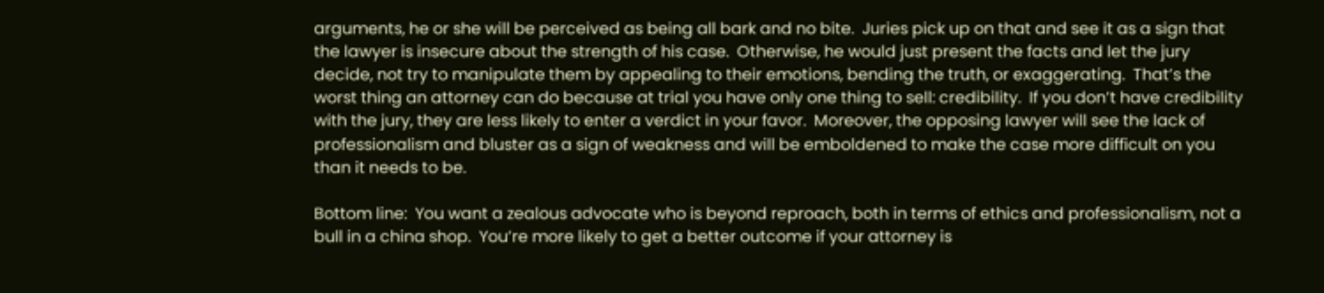arguments, he or she will be perceived as being all bark and no bite.  Juries pick up on that and see it as a sign that the lawyer is insecure about the strength of his case.  Otherwise, he would just present the facts and let the jury decide, not try to manipulate them by appealing to their emotions, bending the truth, or exaggerating.  That’s the worst thing an attorney can do because at trial you have only one thing to sell: credibility.  If you don’t have credibility with the jury, they are less likely to enter a verdict in your favor.  Moreover, the opposing lawyer will see the lack of professionalism and bluster as a sign of weakness and will be emboldened to make the case more difficult on you than it needs to be.

Bottom line:  You want a zealous advocate who is beyond reproach, both in terms of ethics and professionalism, not a bull in a china shop.  You’re more likely to get a better outcome if your attorney is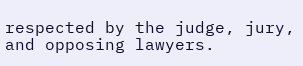respected by the judge, jury, and opposing lawyers.